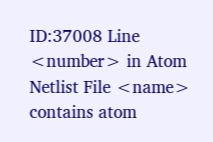ID:37008 Line <number> in Atom Netlist File <name> contains atom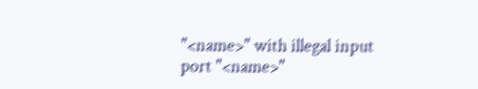"<name>" with illegal input port "<name>"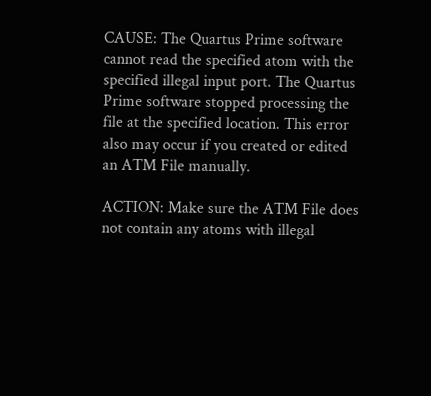CAUSE: The Quartus Prime software cannot read the specified atom with the specified illegal input port. The Quartus Prime software stopped processing the file at the specified location. This error also may occur if you created or edited an ATM File manually.

ACTION: Make sure the ATM File does not contain any atoms with illegal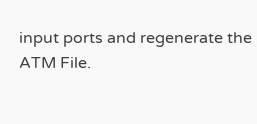input ports and regenerate the ATM File.